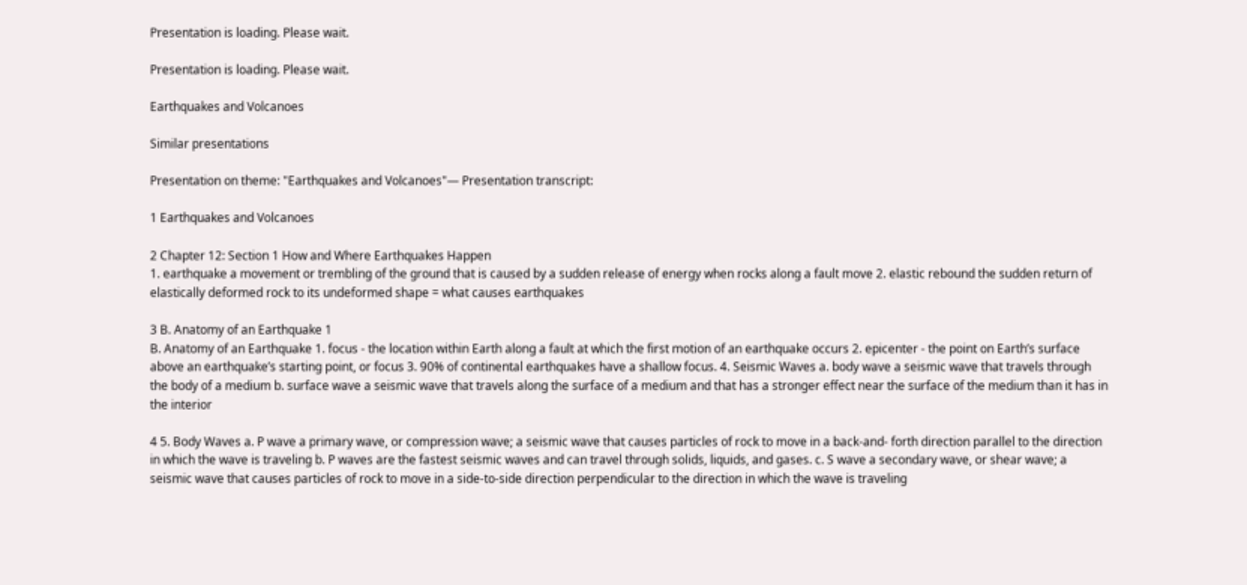Presentation is loading. Please wait.

Presentation is loading. Please wait.

Earthquakes and Volcanoes

Similar presentations

Presentation on theme: "Earthquakes and Volcanoes"— Presentation transcript:

1 Earthquakes and Volcanoes

2 Chapter 12: Section 1 How and Where Earthquakes Happen
1. earthquake a movement or trembling of the ground that is caused by a sudden release of energy when rocks along a fault move 2. elastic rebound the sudden return of elastically deformed rock to its undeformed shape = what causes earthquakes

3 B. Anatomy of an Earthquake 1
B. Anatomy of an Earthquake 1. focus - the location within Earth along a fault at which the first motion of an earthquake occurs 2. epicenter - the point on Earth’s surface above an earthquake’s starting point, or focus 3. 90% of continental earthquakes have a shallow focus. 4. Seismic Waves a. body wave a seismic wave that travels through the body of a medium b. surface wave a seismic wave that travels along the surface of a medium and that has a stronger effect near the surface of the medium than it has in the interior

4 5. Body Waves a. P wave a primary wave, or compression wave; a seismic wave that causes particles of rock to move in a back-and- forth direction parallel to the direction in which the wave is traveling b. P waves are the fastest seismic waves and can travel through solids, liquids, and gases. c. S wave a secondary wave, or shear wave; a seismic wave that causes particles of rock to move in a side-to-side direction perpendicular to the direction in which the wave is traveling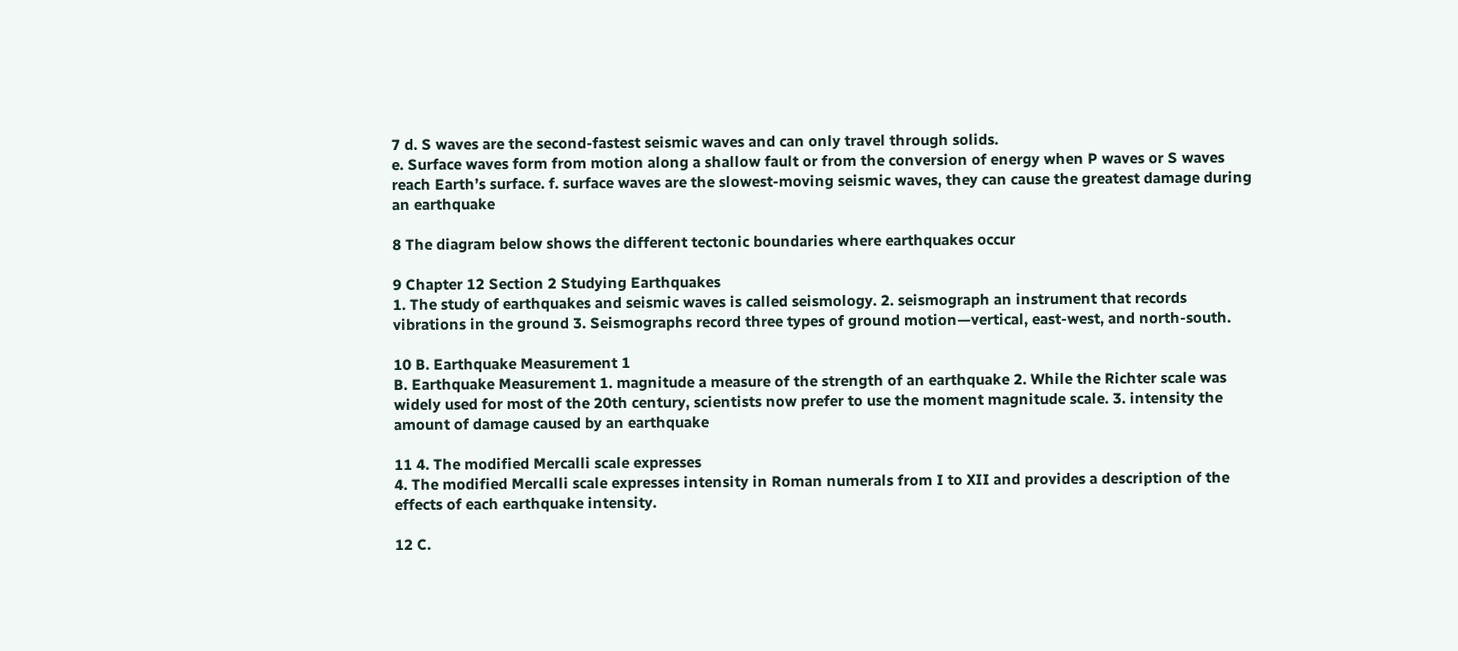7 d. S waves are the second-fastest seismic waves and can only travel through solids.
e. Surface waves form from motion along a shallow fault or from the conversion of energy when P waves or S waves reach Earth’s surface. f. surface waves are the slowest-moving seismic waves, they can cause the greatest damage during an earthquake

8 The diagram below shows the different tectonic boundaries where earthquakes occur

9 Chapter 12 Section 2 Studying Earthquakes
1. The study of earthquakes and seismic waves is called seismology. 2. seismograph an instrument that records vibrations in the ground 3. Seismographs record three types of ground motion—vertical, east-west, and north-south.

10 B. Earthquake Measurement 1
B. Earthquake Measurement 1. magnitude a measure of the strength of an earthquake 2. While the Richter scale was widely used for most of the 20th century, scientists now prefer to use the moment magnitude scale. 3. intensity the amount of damage caused by an earthquake

11 4. The modified Mercalli scale expresses
4. The modified Mercalli scale expresses intensity in Roman numerals from I to XII and provides a description of the effects of each earthquake intensity.

12 C.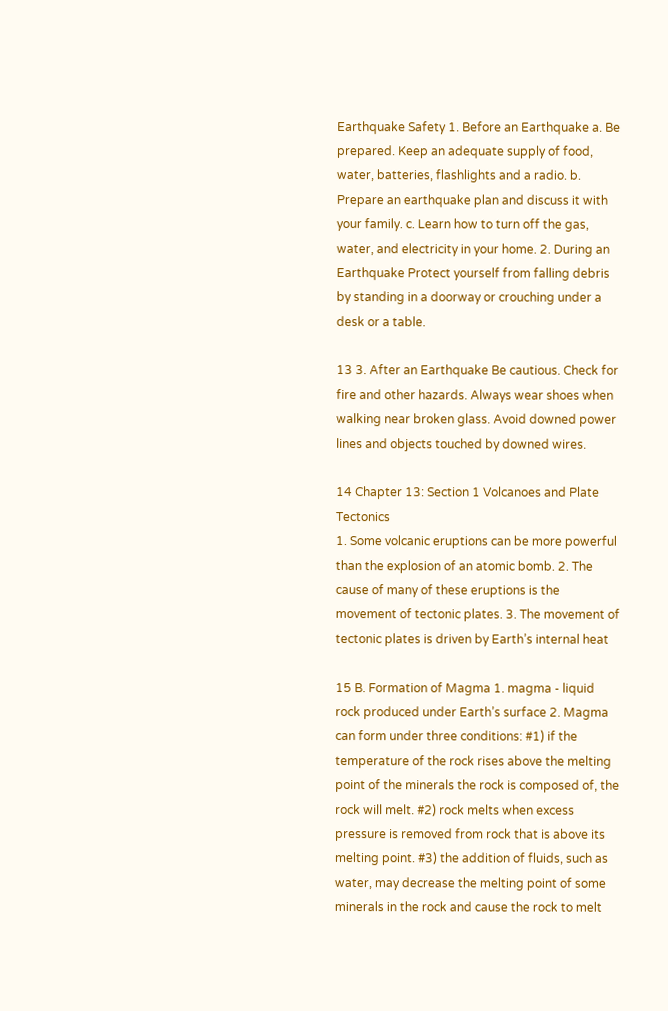Earthquake Safety 1. Before an Earthquake a. Be prepared. Keep an adequate supply of food, water, batteries, flashlights and a radio. b. Prepare an earthquake plan and discuss it with your family. c. Learn how to turn off the gas, water, and electricity in your home. 2. During an Earthquake Protect yourself from falling debris by standing in a doorway or crouching under a desk or a table.

13 3. After an Earthquake Be cautious. Check for fire and other hazards. Always wear shoes when walking near broken glass. Avoid downed power lines and objects touched by downed wires.

14 Chapter 13: Section 1 Volcanoes and Plate Tectonics
1. Some volcanic eruptions can be more powerful than the explosion of an atomic bomb. 2. The cause of many of these eruptions is the movement of tectonic plates. 3. The movement of tectonic plates is driven by Earth’s internal heat

15 B. Formation of Magma 1. magma - liquid rock produced under Earth’s surface 2. Magma can form under three conditions: #1) if the temperature of the rock rises above the melting point of the minerals the rock is composed of, the rock will melt. #2) rock melts when excess pressure is removed from rock that is above its melting point. #3) the addition of fluids, such as water, may decrease the melting point of some minerals in the rock and cause the rock to melt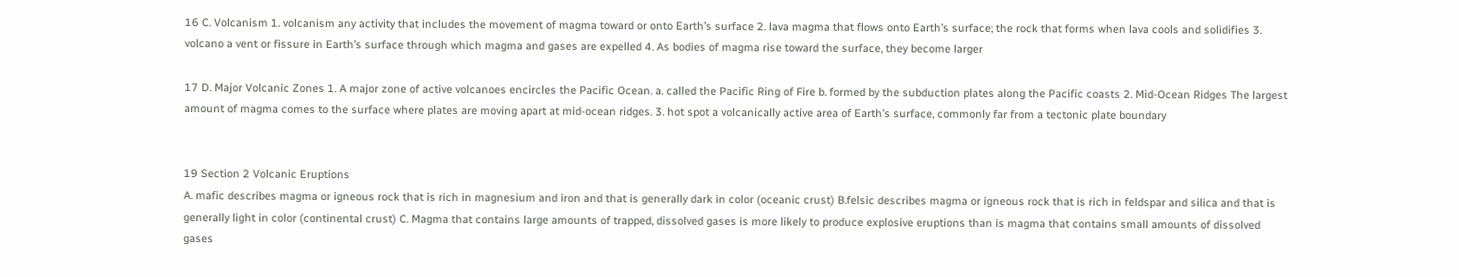16 C. Volcanism 1. volcanism any activity that includes the movement of magma toward or onto Earth’s surface 2. lava magma that flows onto Earth’s surface; the rock that forms when lava cools and solidifies 3. volcano a vent or fissure in Earth’s surface through which magma and gases are expelled 4. As bodies of magma rise toward the surface, they become larger

17 D. Major Volcanic Zones 1. A major zone of active volcanoes encircles the Pacific Ocean. a. called the Pacific Ring of Fire b. formed by the subduction plates along the Pacific coasts 2. Mid-Ocean Ridges The largest amount of magma comes to the surface where plates are moving apart at mid-ocean ridges. 3. hot spot a volcanically active area of Earth’s surface, commonly far from a tectonic plate boundary


19 Section 2 Volcanic Eruptions
A. mafic describes magma or igneous rock that is rich in magnesium and iron and that is generally dark in color (oceanic crust) B.felsic describes magma or igneous rock that is rich in feldspar and silica and that is generally light in color (continental crust) C. Magma that contains large amounts of trapped, dissolved gases is more likely to produce explosive eruptions than is magma that contains small amounts of dissolved gases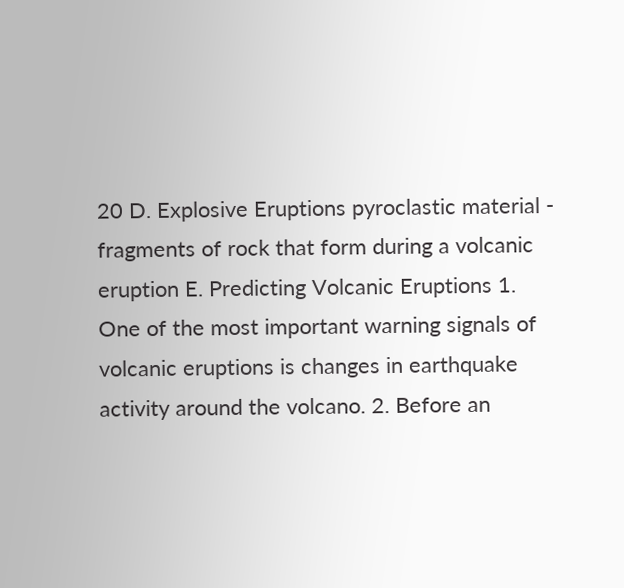20 D. Explosive Eruptions pyroclastic material - fragments of rock that form during a volcanic eruption E. Predicting Volcanic Eruptions 1. One of the most important warning signals of volcanic eruptions is changes in earthquake activity around the volcano. 2. Before an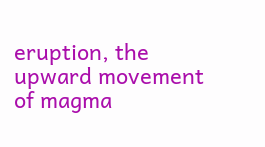eruption, the upward movement of magma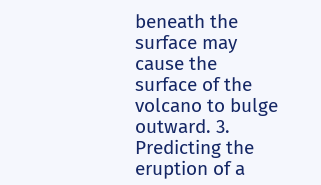beneath the surface may cause the surface of the volcano to bulge outward. 3. Predicting the eruption of a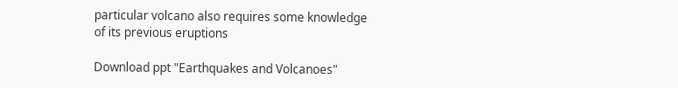particular volcano also requires some knowledge of its previous eruptions

Download ppt "Earthquakes and Volcanoes"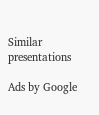Similar presentations

Ads by Google